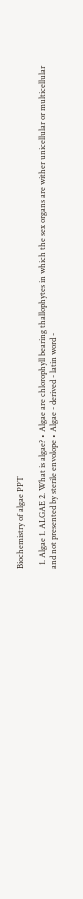Biochemistry of algae PPT

  1. Algae 1. ALGAE 2. What is algae? • Algae are chlorophyll bearing thallophytes in which the sex organs are wither unicellular or multicellular and not presented by sterile envolope • Algae - derived - latin word -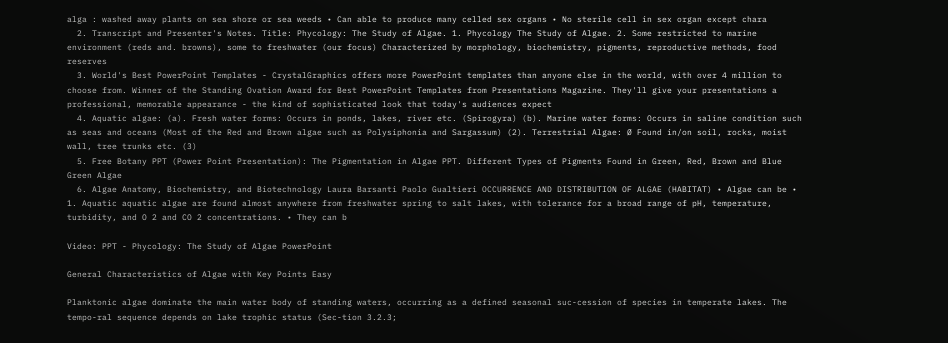alga : washed away plants on sea shore or sea weeds • Can able to produce many celled sex organs • No sterile cell in sex organ except chara
  2. Transcript and Presenter's Notes. Title: Phycology: The Study of Algae. 1. Phycology The Study of Algae. 2. Some restricted to marine environment (reds and. browns), some to freshwater (our focus) Characterized by morphology, biochemistry, pigments, reproductive methods, food reserves
  3. World's Best PowerPoint Templates - CrystalGraphics offers more PowerPoint templates than anyone else in the world, with over 4 million to choose from. Winner of the Standing Ovation Award for Best PowerPoint Templates from Presentations Magazine. They'll give your presentations a professional, memorable appearance - the kind of sophisticated look that today's audiences expect
  4. Aquatic algae: (a). Fresh water forms: Occurs in ponds, lakes, river etc. (Spirogyra) (b). Marine water forms: Occurs in saline condition such as seas and oceans (Most of the Red and Brown algae such as Polysiphonia and Sargassum) (2). Terrestrial Algae: Ø Found in/on soil, rocks, moist wall, tree trunks etc. (3)
  5. Free Botany PPT (Power Point Presentation): The Pigmentation in Algae PPT. Different Types of Pigments Found in Green, Red, Brown and Blue Green Algae
  6. Algae Anatomy, Biochemistry, and Biotechnology Laura Barsanti Paolo Gualtieri OCCURRENCE AND DISTRIBUTION OF ALGAE (HABITAT) • Algae can be • 1. Aquatic aquatic algae are found almost anywhere from freshwater spring to salt lakes, with tolerance for a broad range of pH, temperature, turbidity, and O 2 and CO 2 concentrations. • They can b

Video: PPT - Phycology: The Study of Algae PowerPoint

General Characteristics of Algae with Key Points Easy

Planktonic algae dominate the main water body of standing waters, occurring as a defined seasonal suc-cession of species in temperate lakes. The tempo-ral sequence depends on lake trophic status (Sec-tion 3.2.3;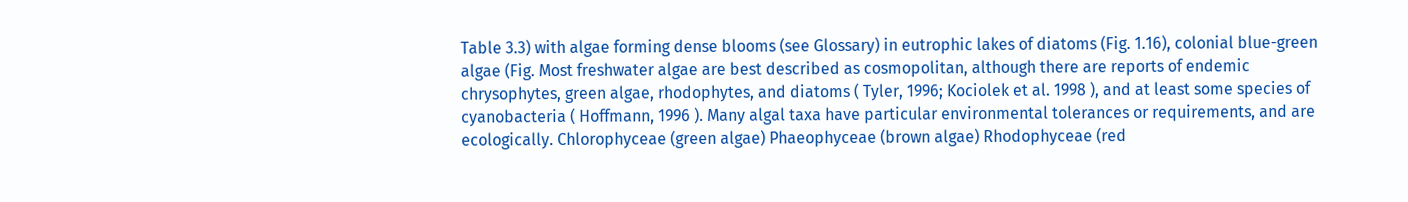Table 3.3) with algae forming dense blooms (see Glossary) in eutrophic lakes of diatoms (Fig. 1.16), colonial blue-green algae (Fig. Most freshwater algae are best described as cosmopolitan, although there are reports of endemic chrysophytes, green algae, rhodophytes, and diatoms ( Tyler, 1996; Kociolek et al. 1998 ), and at least some species of cyanobacteria ( Hoffmann, 1996 ). Many algal taxa have particular environmental tolerances or requirements, and are ecologically. Chlorophyceae (green algae) Phaeophyceae (brown algae) Rhodophyceae (red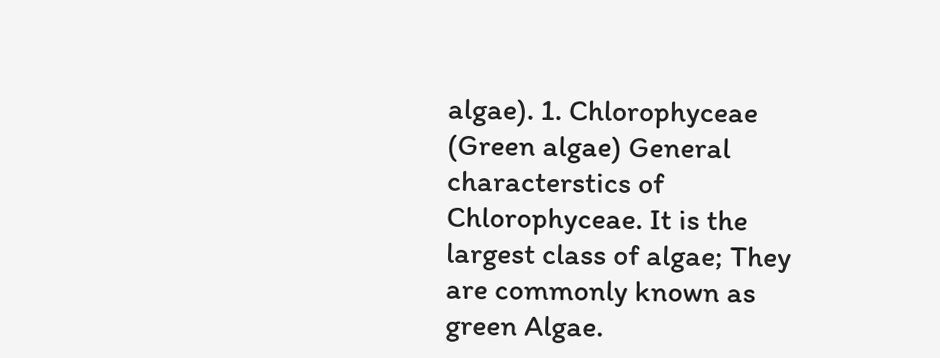algae). 1. Chlorophyceae (Green algae) General characterstics of Chlorophyceae. It is the largest class of algae; They are commonly known as green Algae.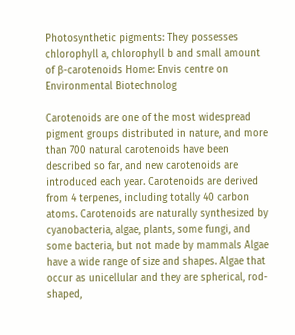Photosynthetic pigments: They possesses chlorophyll a, chlorophyll b and small amount of β-carotenoids Home: Envis centre on Environmental Biotechnolog

Carotenoids are one of the most widespread pigment groups distributed in nature, and more than 700 natural carotenoids have been described so far, and new carotenoids are introduced each year. Carotenoids are derived from 4 terpenes, including totally 40 carbon atoms. Carotenoids are naturally synthesized by cyanobacteria, algae, plants, some fungi, and some bacteria, but not made by mammals Algae have a wide range of size and shapes. Algae that occur as unicellular and they are spherical, rod-shaped,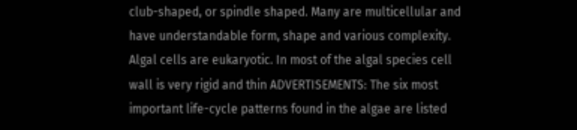club-shaped, or spindle shaped. Many are multicellular and have understandable form, shape and various complexity. Algal cells are eukaryotic. In most of the algal species cell wall is very rigid and thin ADVERTISEMENTS: The six most important life-cycle patterns found in the algae are listed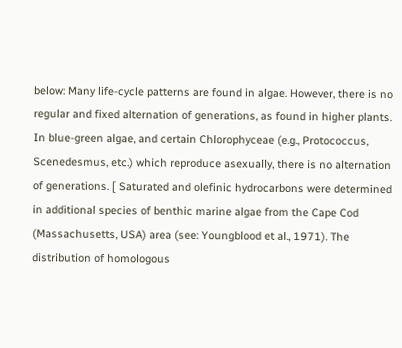below: Many life-cycle patterns are found in algae. However, there is no regular and fixed alternation of generations, as found in higher plants. In blue-green algae, and certain Chlorophyceae (e.g., Protococcus, Scenedesmus, etc.) which reproduce asexually, there is no alternation of generations. [ Saturated and olefinic hydrocarbons were determined in additional species of benthic marine algae from the Cape Cod (Massachusetts, USA) area (see: Youngblood et al., 1971). The distribution of homologous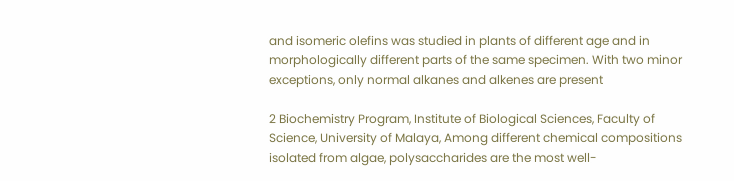and isomeric olefins was studied in plants of different age and in morphologically different parts of the same specimen. With two minor exceptions, only normal alkanes and alkenes are present

2 Biochemistry Program, Institute of Biological Sciences, Faculty of Science, University of Malaya, Among different chemical compositions isolated from algae, polysaccharides are the most well-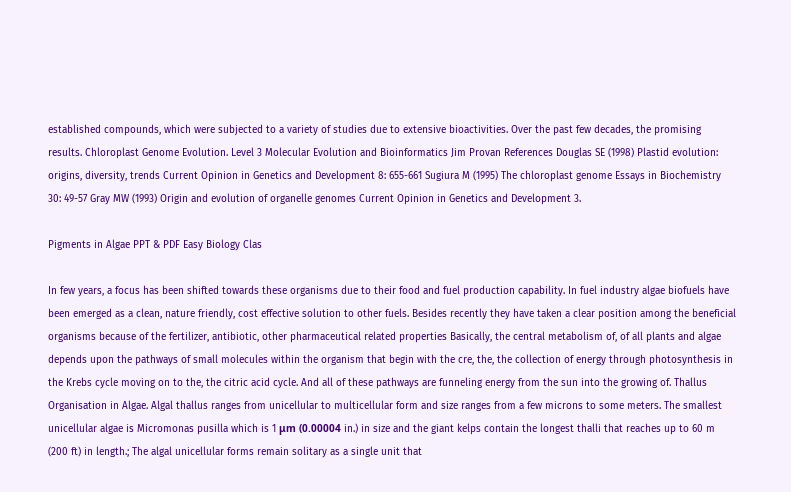established compounds, which were subjected to a variety of studies due to extensive bioactivities. Over the past few decades, the promising results. Chloroplast Genome Evolution. Level 3 Molecular Evolution and Bioinformatics Jim Provan References Douglas SE (1998) Plastid evolution: origins, diversity, trends Current Opinion in Genetics and Development 8: 655-661 Sugiura M (1995) The chloroplast genome Essays in Biochemistry 30: 49-57 Gray MW (1993) Origin and evolution of organelle genomes Current Opinion in Genetics and Development 3.

Pigments in Algae PPT & PDF Easy Biology Clas

In few years, a focus has been shifted towards these organisms due to their food and fuel production capability. In fuel industry algae biofuels have been emerged as a clean, nature friendly, cost effective solution to other fuels. Besides recently they have taken a clear position among the beneficial organisms because of the fertilizer, antibiotic, other pharmaceutical related properties Basically, the central metabolism of, of all plants and algae depends upon the pathways of small molecules within the organism that begin with the cre, the, the collection of energy through photosynthesis in the Krebs cycle moving on to the, the citric acid cycle. And all of these pathways are funneling energy from the sun into the growing of. Thallus Organisation in Algae. Algal thallus ranges from unicellular to multicellular form and size ranges from a few microns to some meters. The smallest unicellular algae is Micromonas pusilla which is 1 μm (0.00004 in.) in size and the giant kelps contain the longest thalli that reaches up to 60 m (200 ft) in length.; The algal unicellular forms remain solitary as a single unit that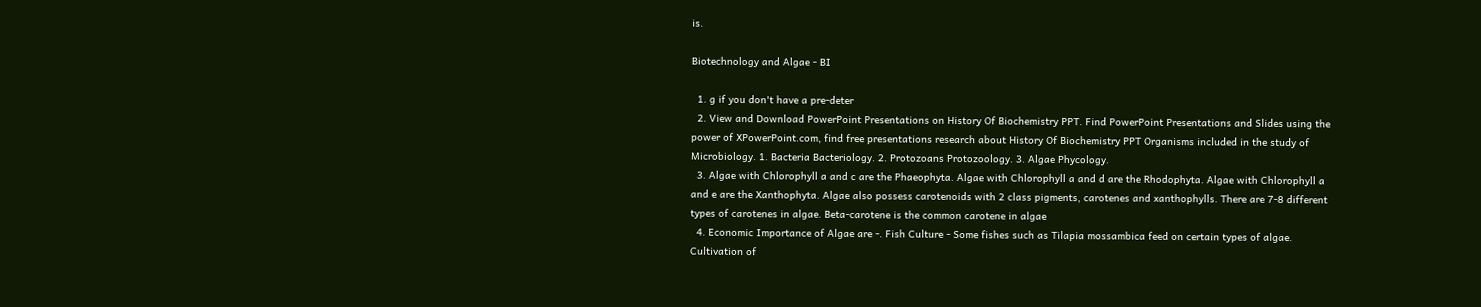is.

Biotechnology and Algae - BI

  1. g if you don't have a pre-deter
  2. View and Download PowerPoint Presentations on History Of Biochemistry PPT. Find PowerPoint Presentations and Slides using the power of XPowerPoint.com, find free presentations research about History Of Biochemistry PPT Organisms included in the study of Microbiology. 1. Bacteria Bacteriology. 2. Protozoans Protozoology. 3. Algae Phycology.
  3. Algae with Chlorophyll a and c are the Phaeophyta. Algae with Chlorophyll a and d are the Rhodophyta. Algae with Chlorophyll a and e are the Xanthophyta. Algae also possess carotenoids with 2 class pigments, carotenes and xanthophylls. There are 7-8 different types of carotenes in algae. Beta-carotene is the common carotene in algae
  4. Economic Importance of Algae are -. Fish Culture - Some fishes such as Tilapia mossambica feed on certain types of algae. Cultivation of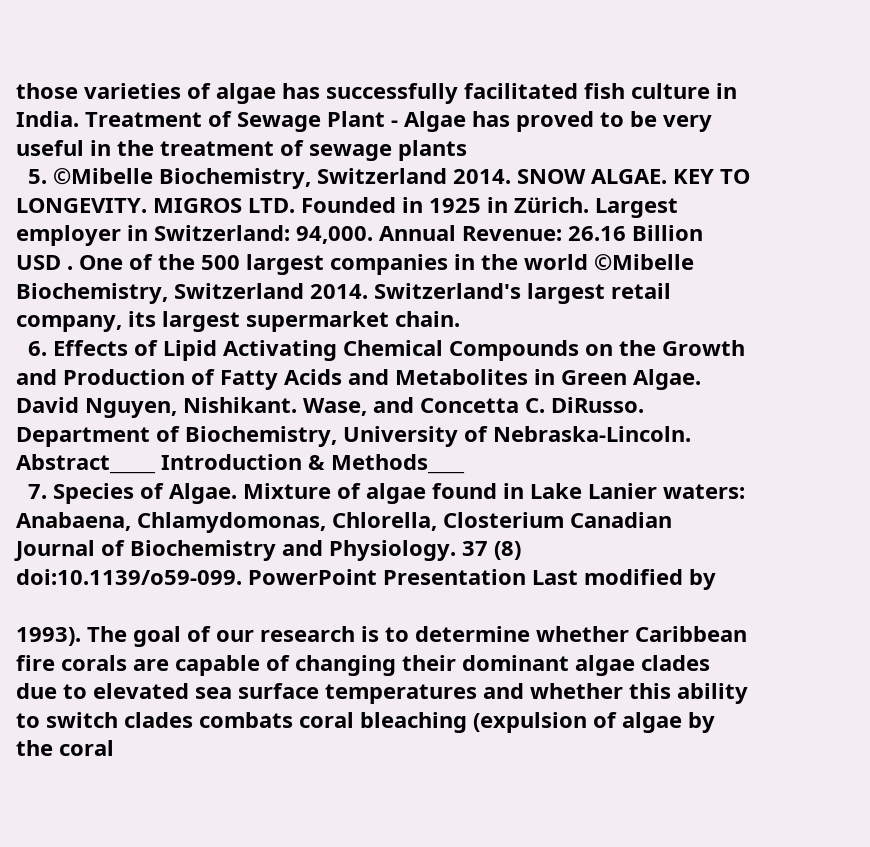those varieties of algae has successfully facilitated fish culture in India. Treatment of Sewage Plant - Algae has proved to be very useful in the treatment of sewage plants
  5. ©Mibelle Biochemistry, Switzerland 2014. SNOW ALGAE. KEY TO LONGEVITY. MIGROS LTD. Founded in 1925 in Zürich. Largest employer in Switzerland: 94,000. Annual Revenue: 26.16 Billion USD . One of the 500 largest companies in the world ©Mibelle Biochemistry, Switzerland 2014. Switzerland's largest retail company, its largest supermarket chain.
  6. Effects of Lipid Activating Chemical Compounds on the Growth and Production of Fatty Acids and Metabolites in Green Algae. David Nguyen, Nishikant. Wase, and Concetta C. DiRusso. Department of Biochemistry, University of Nebraska-Lincoln. Abstract_____ Introduction & Methods____
  7. Species of Algae. Mixture of algae found in Lake Lanier waters: Anabaena, Chlamydomonas, Chlorella, Closterium Canadian Journal of Biochemistry and Physiology. 37 (8) doi:10.1139/o59-099. PowerPoint Presentation Last modified by

1993). The goal of our research is to determine whether Caribbean fire corals are capable of changing their dominant algae clades due to elevated sea surface temperatures and whether this ability to switch clades combats coral bleaching (expulsion of algae by the coral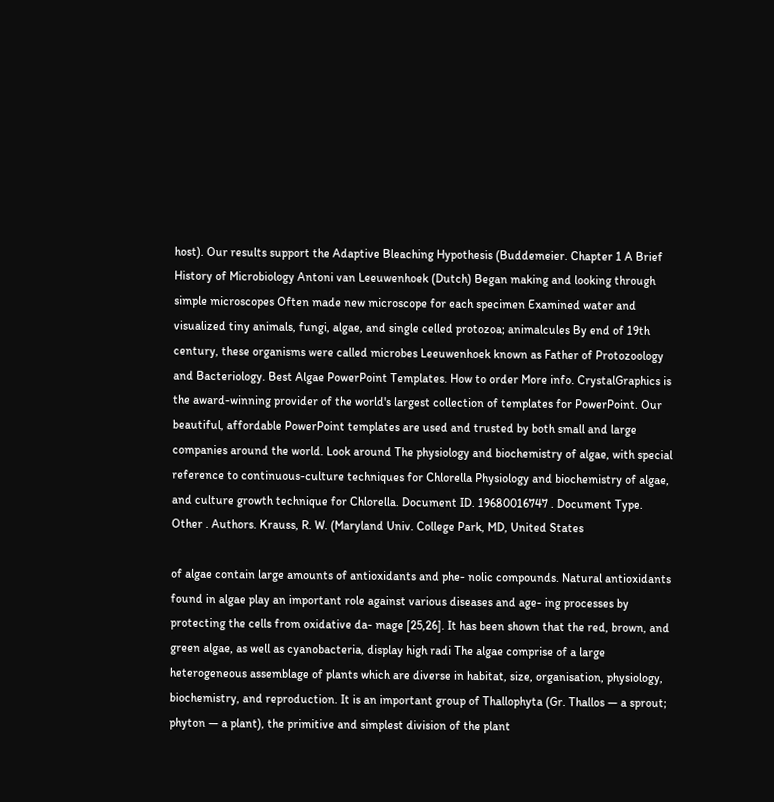host). Our results support the Adaptive Bleaching Hypothesis (Buddemeier. Chapter 1 A Brief History of Microbiology Antoni van Leeuwenhoek (Dutch) Began making and looking through simple microscopes Often made new microscope for each specimen Examined water and visualized tiny animals, fungi, algae, and single celled protozoa; animalcules By end of 19th century, these organisms were called microbes Leeuwenhoek known as Father of Protozoology and Bacteriology. Best Algae PowerPoint Templates. How to order More info. CrystalGraphics is the award-winning provider of the world's largest collection of templates for PowerPoint. Our beautiful, affordable PowerPoint templates are used and trusted by both small and large companies around the world. Look around The physiology and biochemistry of algae, with special reference to continuous-culture techniques for Chlorella Physiology and biochemistry of algae, and culture growth technique for Chlorella. Document ID. 19680016747 . Document Type. Other . Authors. Krauss, R. W. (Maryland Univ. College Park, MD, United States

of algae contain large amounts of antioxidants and phe- nolic compounds. Natural antioxidants found in algae play an important role against various diseases and age- ing processes by protecting the cells from oxidative da- mage [25,26]. It has been shown that the red, brown, and green algae, as well as cyanobacteria, display high radi The algae comprise of a large heterogeneous assemblage of plants which are diverse in habitat, size, organisation, physiology, biochemistry, and reproduction. It is an important group of Thallophyta (Gr. Thallos — a sprout; phyton — a plant), the primitive and simplest division of the plant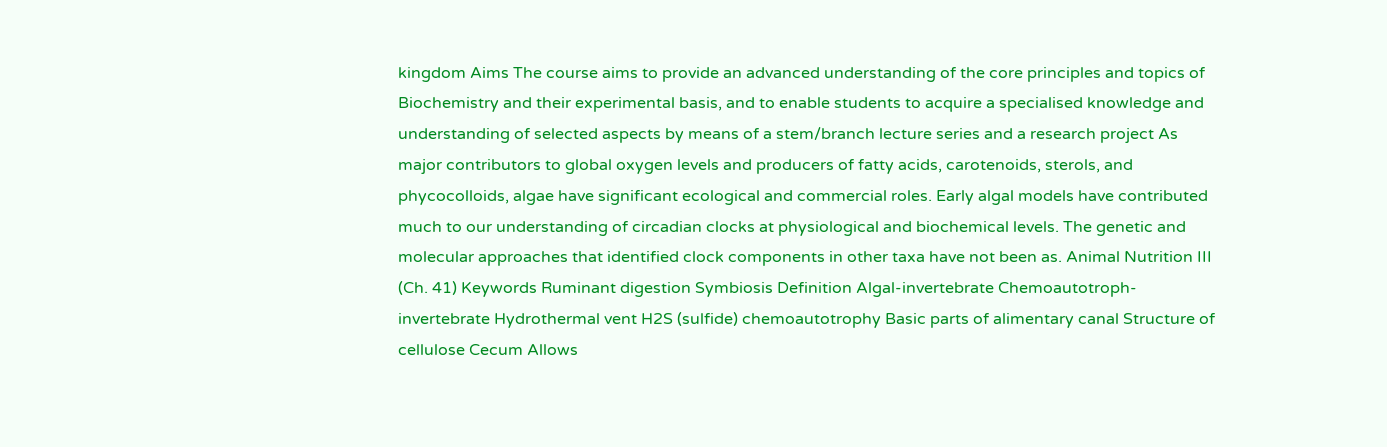kingdom Aims The course aims to provide an advanced understanding of the core principles and topics of Biochemistry and their experimental basis, and to enable students to acquire a specialised knowledge and understanding of selected aspects by means of a stem/branch lecture series and a research project As major contributors to global oxygen levels and producers of fatty acids, carotenoids, sterols, and phycocolloids, algae have significant ecological and commercial roles. Early algal models have contributed much to our understanding of circadian clocks at physiological and biochemical levels. The genetic and molecular approaches that identified clock components in other taxa have not been as. Animal Nutrition III (Ch. 41) Keywords Ruminant digestion Symbiosis Definition Algal-invertebrate Chemoautotroph-invertebrate Hydrothermal vent H2S (sulfide) chemoautotrophy Basic parts of alimentary canal Structure of cellulose Cecum Allows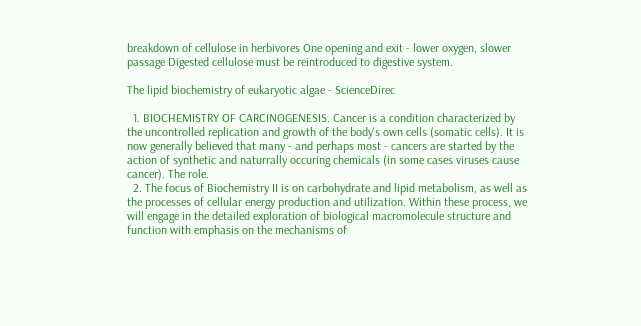breakdown of cellulose in herbivores One opening and exit - lower oxygen, slower passage Digested cellulose must be reintroduced to digestive system.

The lipid biochemistry of eukaryotic algae - ScienceDirec

  1. BIOCHEMISTRY OF CARCINOGENESIS. Cancer is a condition characterized by the uncontrolled replication and growth of the body's own cells (somatic cells). It is now generally believed that many - and perhaps most - cancers are started by the action of synthetic and naturrally occuring chemicals (in some cases viruses cause cancer). The role.
  2. The focus of Biochemistry II is on carbohydrate and lipid metabolism, as well as the processes of cellular energy production and utilization. Within these process, we will engage in the detailed exploration of biological macromolecule structure and function with emphasis on the mechanisms of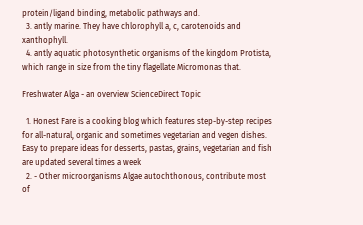protein/ligand binding, metabolic pathways and.
  3. antly marine. They have chlorophyll a, c, carotenoids and xanthophyll.
  4. antly aquatic photosynthetic organisms of the kingdom Protista, which range in size from the tiny flagellate Micromonas that.

Freshwater Alga - an overview ScienceDirect Topic

  1. Honest Fare is a cooking blog which features step-by-step recipes for all-natural, organic and sometimes vegetarian and vegen dishes. Easy to prepare ideas for desserts, pastas, grains, vegetarian and fish are updated several times a week
  2. - Other microorganisms Algae autochthonous, contribute most of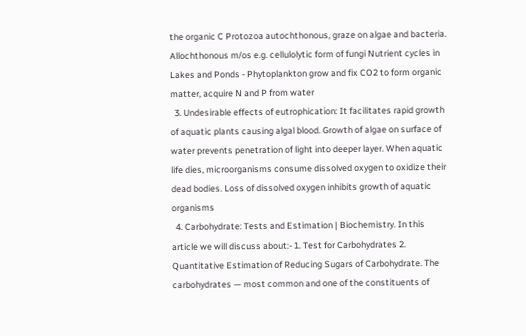the organic C Protozoa autochthonous, graze on algae and bacteria. Allochthonous m/os e.g. cellulolytic form of fungi Nutrient cycles in Lakes and Ponds - Phytoplankton grow and fix CO2 to form organic matter, acquire N and P from water
  3. Undesirable effects of eutrophication: It facilitates rapid growth of aquatic plants causing algal blood. Growth of algae on surface of water prevents penetration of light into deeper layer. When aquatic life dies, microorganisms consume dissolved oxygen to oxidize their dead bodies. Loss of dissolved oxygen inhibits growth of aquatic organisms
  4. Carbohydrate: Tests and Estimation | Biochemistry. In this article we will discuss about:- 1. Test for Carbohydrates 2. Quantitative Estimation of Reducing Sugars of Carbohydrate. The carbohydrates — most common and one of the constituents of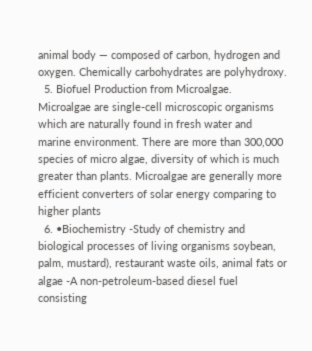animal body — composed of carbon, hydrogen and oxygen. Chemically carbohydrates are polyhydroxy.
  5. Biofuel Production from Microalgae. Microalgae are single-cell microscopic organisms which are naturally found in fresh water and marine environment. There are more than 300,000 species of micro algae, diversity of which is much greater than plants. Microalgae are generally more efficient converters of solar energy comparing to higher plants
  6. •Biochemistry -Study of chemistry and biological processes of living organisms soybean, palm, mustard), restaurant waste oils, animal fats or algae -A non-petroleum-based diesel fuel consisting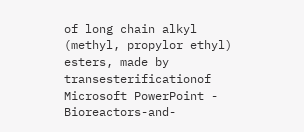of long chain alkyl (methyl, propylor ethyl) esters, made by transesterificationof Microsoft PowerPoint - Bioreactors-and-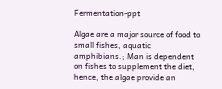Fermentation-ppt

Algae are a major source of food to small fishes, aquatic amphibians.; Man is dependent on fishes to supplement the diet, hence, the algae provide an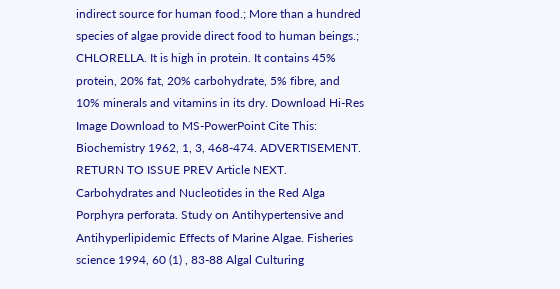indirect source for human food.; More than a hundred species of algae provide direct food to human beings.; CHLORELLA. It is high in protein. It contains 45% protein, 20% fat, 20% carbohydrate, 5% fibre, and 10% minerals and vitamins in its dry. Download Hi-Res Image Download to MS-PowerPoint Cite This: Biochemistry 1962, 1, 3, 468-474. ADVERTISEMENT. RETURN TO ISSUE PREV Article NEXT. Carbohydrates and Nucleotides in the Red Alga Porphyra perforata. Study on Antihypertensive and Antihyperlipidemic Effects of Marine Algae. Fisheries science 1994, 60 (1) , 83-88 Algal Culturing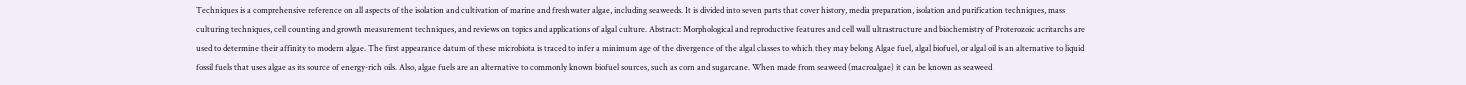Techniques is a comprehensive reference on all aspects of the isolation and cultivation of marine and freshwater algae, including seaweeds. It is divided into seven parts that cover history, media preparation, isolation and purification techniques, mass culturing techniques, cell counting and growth measurement techniques, and reviews on topics and applications of algal culture. Abstract: Morphological and reproductive features and cell wall ultrastructure and biochemistry of Proterozoic acritarchs are used to determine their affinity to modern algae. The first appearance datum of these microbiota is traced to infer a minimum age of the divergence of the algal classes to which they may belong Algae fuel, algal biofuel, or algal oil is an alternative to liquid fossil fuels that uses algae as its source of energy-rich oils. Also, algae fuels are an alternative to commonly known biofuel sources, such as corn and sugarcane. When made from seaweed (macroalgae) it can be known as seaweed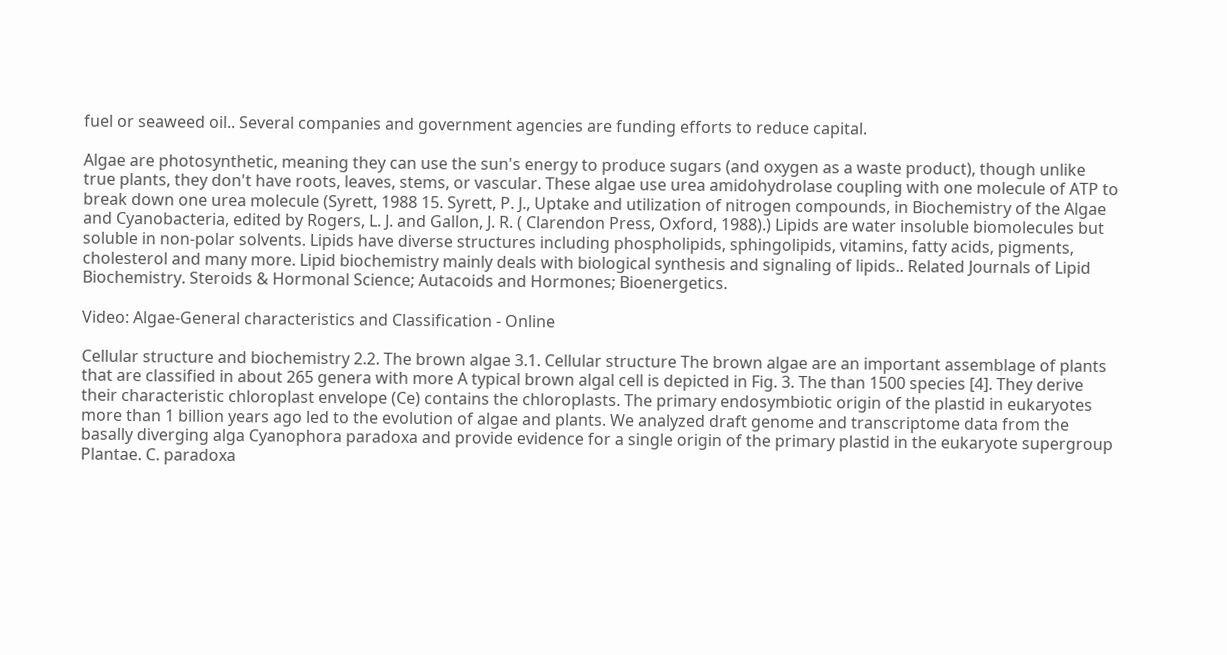fuel or seaweed oil.. Several companies and government agencies are funding efforts to reduce capital.

Algae are photosynthetic, meaning they can use the sun's energy to produce sugars (and oxygen as a waste product), though unlike true plants, they don't have roots, leaves, stems, or vascular. These algae use urea amidohydrolase coupling with one molecule of ATP to break down one urea molecule (Syrett, 1988 15. Syrett, P. J., Uptake and utilization of nitrogen compounds, in Biochemistry of the Algae and Cyanobacteria, edited by Rogers, L. J. and Gallon, J. R. ( Clarendon Press, Oxford, 1988).) Lipids are water insoluble biomolecules but soluble in non-polar solvents. Lipids have diverse structures including phospholipids, sphingolipids, vitamins, fatty acids, pigments, cholesterol and many more. Lipid biochemistry mainly deals with biological synthesis and signaling of lipids.. Related Journals of Lipid Biochemistry. Steroids & Hormonal Science; Autacoids and Hormones; Bioenergetics.

Video: Algae-General characteristics and Classification - Online

Cellular structure and biochemistry 2.2. The brown algae 3.1. Cellular structure The brown algae are an important assemblage of plants that are classified in about 265 genera with more A typical brown algal cell is depicted in Fig. 3. The than 1500 species [4]. They derive their characteristic chloroplast envelope (Ce) contains the chloroplasts. The primary endosymbiotic origin of the plastid in eukaryotes more than 1 billion years ago led to the evolution of algae and plants. We analyzed draft genome and transcriptome data from the basally diverging alga Cyanophora paradoxa and provide evidence for a single origin of the primary plastid in the eukaryote supergroup Plantae. C. paradoxa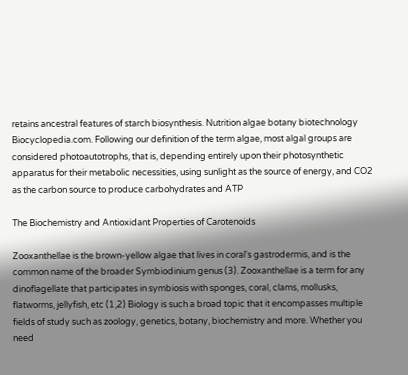retains ancestral features of starch biosynthesis. Nutrition algae botany biotechnology Biocyclopedia.com. Following our definition of the term algae, most algal groups are considered photoautotrophs, that is, depending entirely upon their photosynthetic apparatus for their metabolic necessities, using sunlight as the source of energy, and CO2 as the carbon source to produce carbohydrates and ATP

The Biochemistry and Antioxidant Properties of Carotenoids

Zooxanthellae is the brown-yellow algae that lives in coral's gastrodermis, and is the common name of the broader Symbiodinium genus (3). Zooxanthellae is a term for any dinoflagellate that participates in symbiosis with sponges, coral, clams, mollusks, flatworms, jellyfish, etc (1,2) Biology is such a broad topic that it encompasses multiple fields of study such as zoology, genetics, botany, biochemistry and more. Whether you need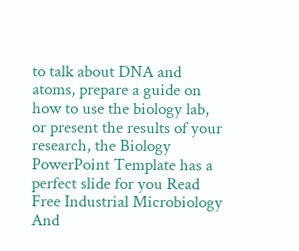to talk about DNA and atoms, prepare a guide on how to use the biology lab, or present the results of your research, the Biology PowerPoint Template has a perfect slide for you Read Free Industrial Microbiology And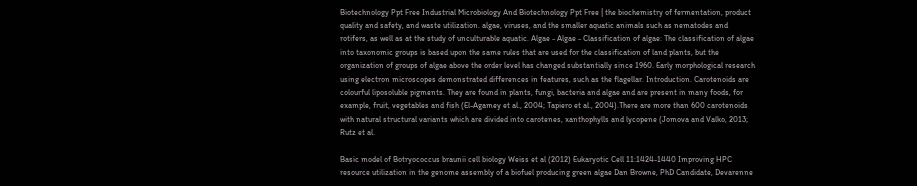Biotechnology Ppt Free Industrial Microbiology And Biotechnology Ppt Free | the biochemistry of fermentation, product quality and safety, and waste utilization. algae, viruses, and the smaller aquatic animals such as nematodes and rotifers, as well as at the study of unculturable aquatic. Algae - Algae - Classification of algae: The classification of algae into taxonomic groups is based upon the same rules that are used for the classification of land plants, but the organization of groups of algae above the order level has changed substantially since 1960. Early morphological research using electron microscopes demonstrated differences in features, such as the flagellar. Introduction. Carotenoids are colourful liposoluble pigments. They are found in plants, fungi, bacteria and algae and are present in many foods, for example, fruit, vegetables and fish (El-Agamey et al., 2004; Tapiero et al., 2004).There are more than 600 carotenoids with natural structural variants which are divided into carotenes, xanthophylls and lycopene (Jomova and Valko, 2013; Rutz et al.

Basic model of Botryococcus braunii cell biology Weiss et al (2012) Eukaryotic Cell 11:1424-1440 Improving HPC resource utilization in the genome assembly of a biofuel producing green algae Dan Browne, PhD Candidate, Devarenne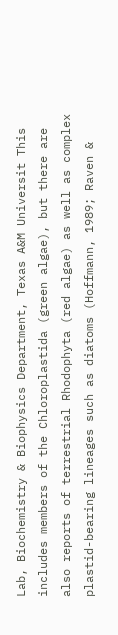Lab, Biochemistry & Biophysics Department, Texas A&M Universit This includes members of the Chloroplastida (green algae), but there are also reports of terrestrial Rhodophyta (red algae) as well as complex plastid-bearing lineages such as diatoms (Hoffmann, 1989; Raven &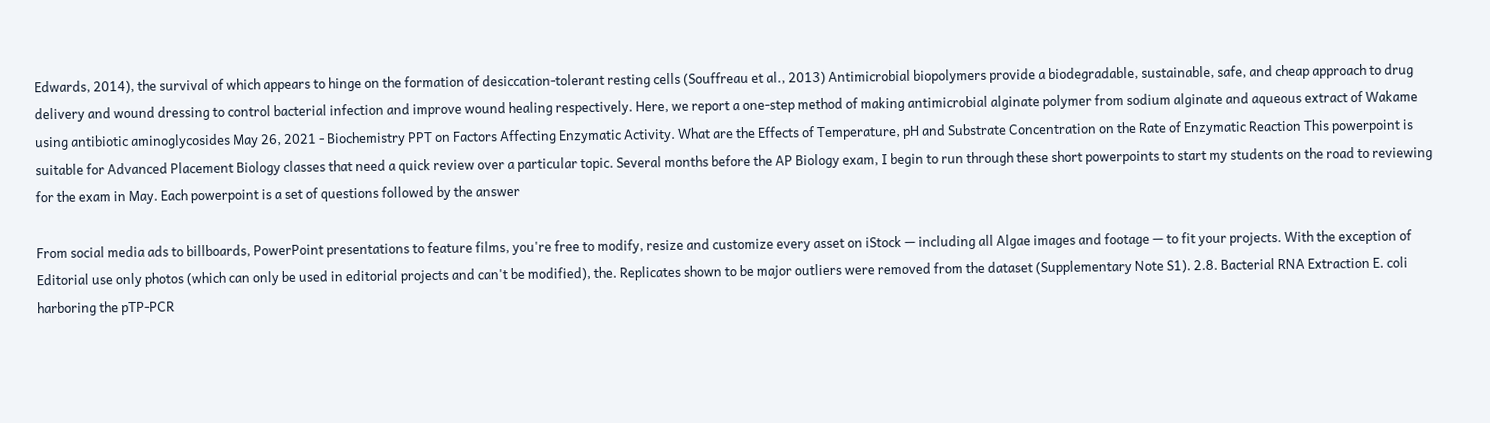Edwards, 2014), the survival of which appears to hinge on the formation of desiccation-tolerant resting cells (Souffreau et al., 2013) Antimicrobial biopolymers provide a biodegradable, sustainable, safe, and cheap approach to drug delivery and wound dressing to control bacterial infection and improve wound healing respectively. Here, we report a one-step method of making antimicrobial alginate polymer from sodium alginate and aqueous extract of Wakame using antibiotic aminoglycosides May 26, 2021 - Biochemistry PPT on Factors Affecting Enzymatic Activity. What are the Effects of Temperature, pH and Substrate Concentration on the Rate of Enzymatic Reaction This powerpoint is suitable for Advanced Placement Biology classes that need a quick review over a particular topic. Several months before the AP Biology exam, I begin to run through these short powerpoints to start my students on the road to reviewing for the exam in May. Each powerpoint is a set of questions followed by the answer

From social media ads to billboards, PowerPoint presentations to feature films, you're free to modify, resize and customize every asset on iStock — including all Algae images and footage — to fit your projects. With the exception of Editorial use only photos (which can only be used in editorial projects and can't be modified), the. Replicates shown to be major outliers were removed from the dataset (Supplementary Note S1). 2.8. Bacterial RNA Extraction E. coli harboring the pTP-PCR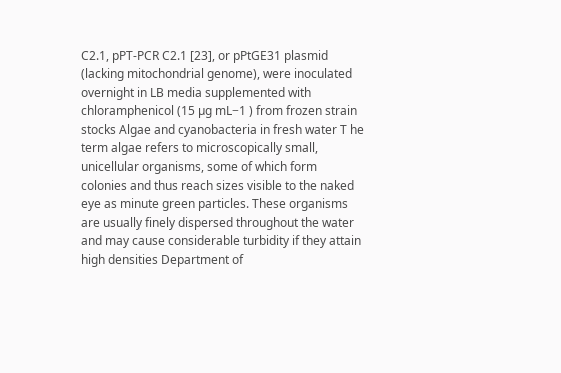C2.1, pPT-PCR C2.1 [23], or pPtGE31 plasmid (lacking mitochondrial genome), were inoculated overnight in LB media supplemented with chloramphenicol (15 µg mL−1 ) from frozen strain stocks Algae and cyanobacteria in fresh water T he term algae refers to microscopically small, unicellular organisms, some of which form colonies and thus reach sizes visible to the naked eye as minute green particles. These organisms are usually finely dispersed throughout the water and may cause considerable turbidity if they attain high densities Department of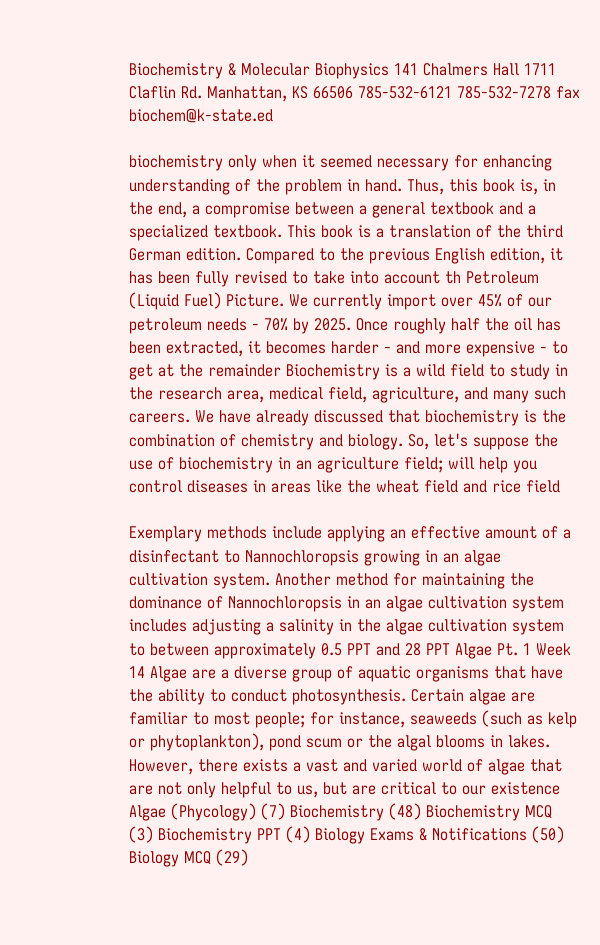Biochemistry & Molecular Biophysics 141 Chalmers Hall 1711 Claflin Rd. Manhattan, KS 66506 785-532-6121 785-532-7278 fax biochem@k-state.ed

biochemistry only when it seemed necessary for enhancing understanding of the problem in hand. Thus, this book is, in the end, a compromise between a general textbook and a specialized textbook. This book is a translation of the third German edition. Compared to the previous English edition, it has been fully revised to take into account th Petroleum (Liquid Fuel) Picture. We currently import over 45% of our petroleum needs - 70% by 2025. Once roughly half the oil has been extracted, it becomes harder - and more expensive - to get at the remainder Biochemistry is a wild field to study in the research area, medical field, agriculture, and many such careers. We have already discussed that biochemistry is the combination of chemistry and biology. So, let's suppose the use of biochemistry in an agriculture field; will help you control diseases in areas like the wheat field and rice field

Exemplary methods include applying an effective amount of a disinfectant to Nannochloropsis growing in an algae cultivation system. Another method for maintaining the dominance of Nannochloropsis in an algae cultivation system includes adjusting a salinity in the algae cultivation system to between approximately 0.5 PPT and 28 PPT Algae Pt. 1 Week 14 Algae are a diverse group of aquatic organisms that have the ability to conduct photosynthesis. Certain algae are familiar to most people; for instance, seaweeds (such as kelp or phytoplankton), pond scum or the algal blooms in lakes. However, there exists a vast and varied world of algae that are not only helpful to us, but are critical to our existence Algae (Phycology) (7) Biochemistry (48) Biochemistry MCQ (3) Biochemistry PPT (4) Biology Exams & Notifications (50) Biology MCQ (29)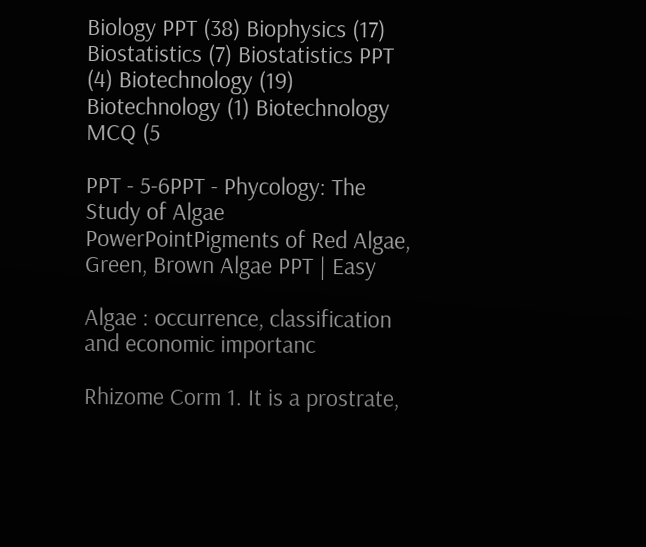Biology PPT (38) Biophysics (17) Biostatistics (7) Biostatistics PPT (4) Biotechnology (19) Biotechnology (1) Biotechnology MCQ (5

PPT - 5-6PPT - Phycology: The Study of Algae PowerPointPigments of Red Algae, Green, Brown Algae PPT | Easy

Algae : occurrence, classification and economic importanc

Rhizome Corm 1. It is a prostrate,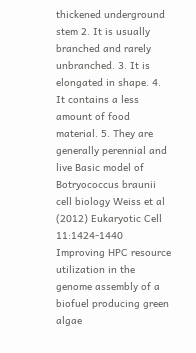thickened underground stem 2. It is usually branched and rarely unbranched. 3. It is elongated in shape. 4. It contains a less amount of food material. 5. They are generally perennial and live Basic model of Botryococcus braunii cell biology Weiss et al (2012) Eukaryotic Cell 11:1424-1440 Improving HPC resource utilization in the genome assembly of a biofuel producing green algae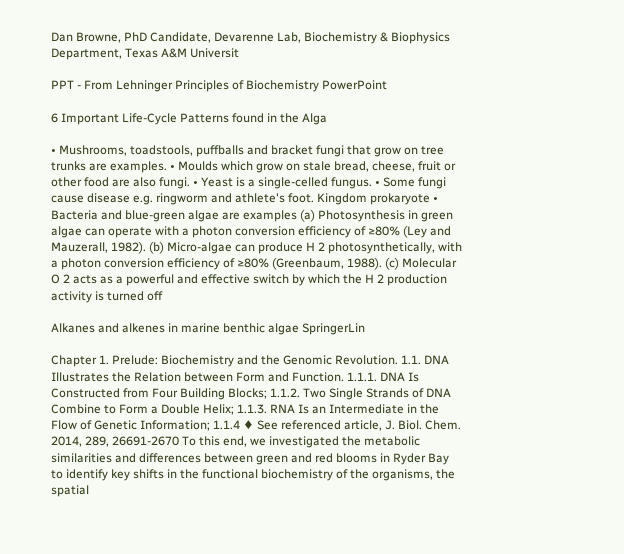Dan Browne, PhD Candidate, Devarenne Lab, Biochemistry & Biophysics Department, Texas A&M Universit

PPT - From Lehninger Principles of Biochemistry PowerPoint

6 Important Life-Cycle Patterns found in the Alga

• Mushrooms, toadstools, puffballs and bracket fungi that grow on tree trunks are examples. • Moulds which grow on stale bread, cheese, fruit or other food are also fungi. • Yeast is a single-celled fungus. • Some fungi cause disease e.g. ringworm and athlete's foot. Kingdom prokaryote • Bacteria and blue-green algae are examples (a) Photosynthesis in green algae can operate with a photon conversion efficiency of ≥80% (Ley and Mauzerall, 1982). (b) Micro-algae can produce H 2 photosynthetically, with a photon conversion efficiency of ≥80% (Greenbaum, 1988). (c) Molecular O 2 acts as a powerful and effective switch by which the H 2 production activity is turned off

Alkanes and alkenes in marine benthic algae SpringerLin

Chapter 1. Prelude: Biochemistry and the Genomic Revolution. 1.1. DNA Illustrates the Relation between Form and Function. 1.1.1. DNA Is Constructed from Four Building Blocks; 1.1.2. Two Single Strands of DNA Combine to Form a Double Helix; 1.1.3. RNA Is an Intermediate in the Flow of Genetic Information; 1.1.4 ♦ See referenced article, J. Biol. Chem. 2014, 289, 26691-2670 To this end, we investigated the metabolic similarities and differences between green and red blooms in Ryder Bay to identify key shifts in the functional biochemistry of the organisms, the spatial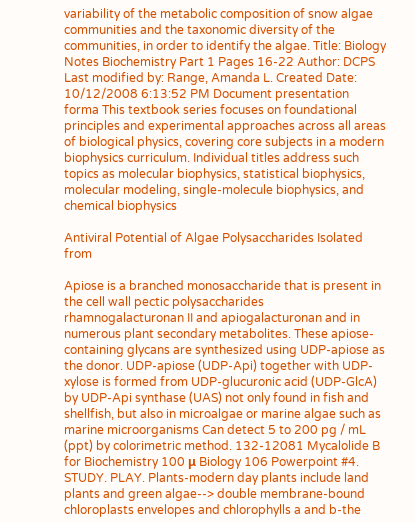variability of the metabolic composition of snow algae communities and the taxonomic diversity of the communities, in order to identify the algae. Title: Biology Notes Biochemistry Part 1 Pages 16-22 Author: DCPS Last modified by: Range, Amanda L. Created Date: 10/12/2008 6:13:52 PM Document presentation forma This textbook series focuses on foundational principles and experimental approaches across all areas of biological physics, covering core subjects in a modern biophysics curriculum. Individual titles address such topics as molecular biophysics, statistical biophysics, molecular modeling, single-molecule biophysics, and chemical biophysics

Antiviral Potential of Algae Polysaccharides Isolated from

Apiose is a branched monosaccharide that is present in the cell wall pectic polysaccharides rhamnogalacturonan II and apiogalacturonan and in numerous plant secondary metabolites. These apiose-containing glycans are synthesized using UDP-apiose as the donor. UDP-apiose (UDP-Api) together with UDP-xylose is formed from UDP-glucuronic acid (UDP-GlcA) by UDP-Api synthase (UAS) not only found in fish and shellfish, but also in microalgae or marine algae such as marine microorganisms Can detect 5 to 200 pg / mL (ppt) by colorimetric method. 132-12081 Mycalolide B for Biochemistry 100 μ Biology 106 Powerpoint #4. STUDY. PLAY. Plants-modern day plants include land plants and green algae--> double membrane-bound chloroplasts envelopes and chlorophylls a and b-the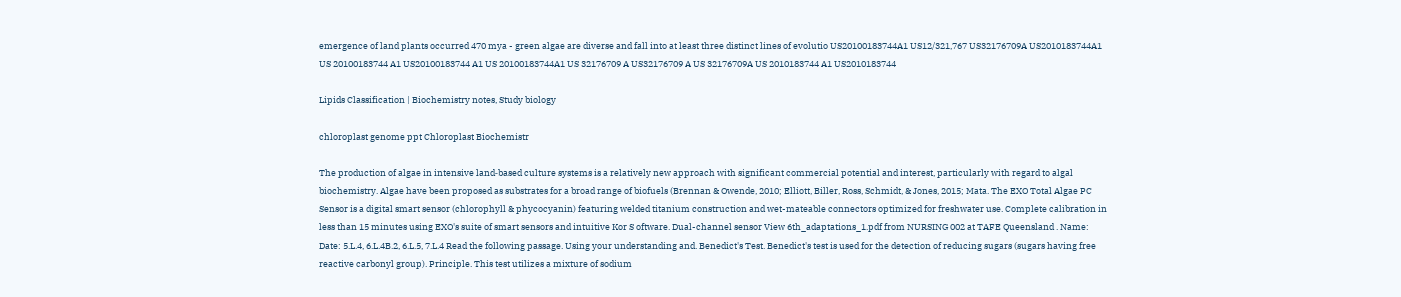emergence of land plants occurred 470 mya - green algae are diverse and fall into at least three distinct lines of evolutio US20100183744A1 US12/321,767 US32176709A US2010183744A1 US 20100183744 A1 US20100183744 A1 US 20100183744A1 US 32176709 A US32176709 A US 32176709A US 2010183744 A1 US2010183744

Lipids Classification | Biochemistry notes, Study biology

chloroplast genome ppt Chloroplast Biochemistr

The production of algae in intensive land‐based culture systems is a relatively new approach with significant commercial potential and interest, particularly with regard to algal biochemistry. Algae have been proposed as substrates for a broad range of biofuels (Brennan & Owende, 2010; Elliott, Biller, Ross, Schmidt, & Jones, 2015; Mata. The EXO Total Algae PC Sensor is a digital smart sensor (chlorophyll & phycocyanin) featuring welded titanium construction and wet-mateable connectors optimized for freshwater use. Complete calibration in less than 15 minutes using EXO's suite of smart sensors and intuitive Kor S oftware. Dual-channel sensor View 6th_adaptations_1.pdf from NURSING 002 at TAFE Queensland . Name: Date: 5.L.4, 6.L.4B.2, 6.L.5, 7.L.4 Read the following passage. Using your understanding and. Benedict's Test. Benedict's test is used for the detection of reducing sugars (sugars having free reactive carbonyl group). Principle. This test utilizes a mixture of sodium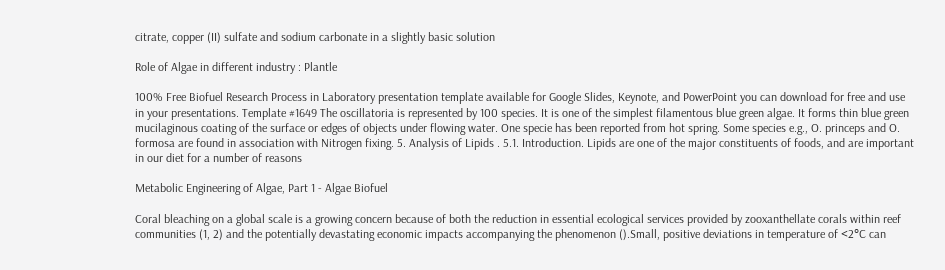citrate, copper (II) sulfate and sodium carbonate in a slightly basic solution

Role of Algae in different industry : Plantle

100% Free Biofuel Research Process in Laboratory presentation template available for Google Slides, Keynote, and PowerPoint you can download for free and use in your presentations. Template #1649 The oscillatoria is represented by 100 species. It is one of the simplest filamentous blue green algae. It forms thin blue green mucilaginous coating of the surface or edges of objects under flowing water. One specie has been reported from hot spring. Some species e.g., O. princeps and O. formosa are found in association with Nitrogen fixing. 5. Analysis of Lipids . 5.1. Introduction. Lipids are one of the major constituents of foods, and are important in our diet for a number of reasons

Metabolic Engineering of Algae, Part 1 - Algae Biofuel

Coral bleaching on a global scale is a growing concern because of both the reduction in essential ecological services provided by zooxanthellate corals within reef communities (1, 2) and the potentially devastating economic impacts accompanying the phenomenon ().Small, positive deviations in temperature of <2°C can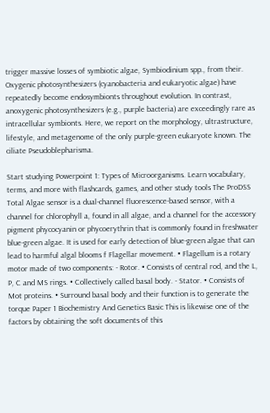trigger massive losses of symbiotic algae, Symbiodinium spp., from their. Oxygenic photosynthesizers (cyanobacteria and eukaryotic algae) have repeatedly become endosymbionts throughout evolution. In contrast, anoxygenic photosynthesizers (e.g., purple bacteria) are exceedingly rare as intracellular symbionts. Here, we report on the morphology, ultrastructure, lifestyle, and metagenome of the only purple-green eukaryote known. The ciliate Pseudoblepharisma.

Start studying Powerpoint 1: Types of Microorganisms. Learn vocabulary, terms, and more with flashcards, games, and other study tools The ProDSS Total Algae sensor is a dual-channel fluorescence-based sensor, with a channel for chlorophyll a, found in all algae, and a channel for the accessory pigment phycocyanin or phycoerythrin that is commonly found in freshwater blue-green algae. It is used for early detection of blue-green algae that can lead to harmful algal blooms f Flagellar movement. • Flagellum is a rotary motor made of two components: - Rotor. • Consists of central rod, and the L, P, C and MS rings. • Collectively called basal body. - Stator. • Consists of Mot proteins. • Surround basal body and their function is to generate the torque Paper 1 Biochemistry And Genetics Basic This is likewise one of the factors by obtaining the soft documents of this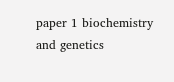paper 1 biochemistry and genetics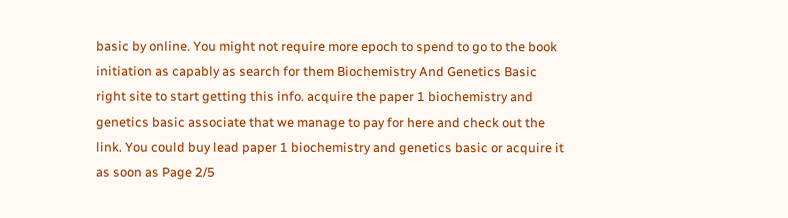basic by online. You might not require more epoch to spend to go to the book initiation as capably as search for them Biochemistry And Genetics Basic right site to start getting this info. acquire the paper 1 biochemistry and genetics basic associate that we manage to pay for here and check out the link. You could buy lead paper 1 biochemistry and genetics basic or acquire it as soon as Page 2/5